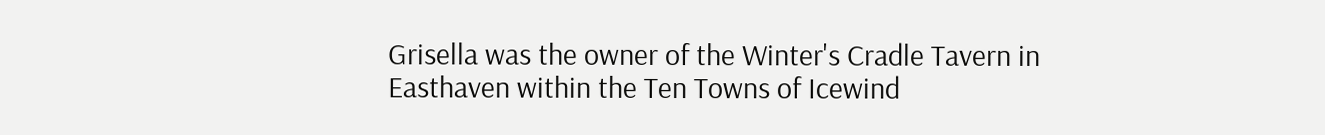Grisella was the owner of the Winter's Cradle Tavern in Easthaven within the Ten Towns of Icewind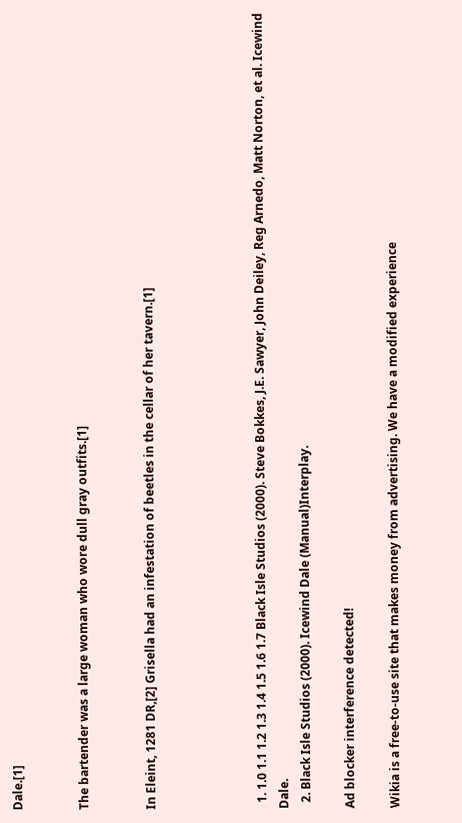Dale.[1]


The bartender was a large woman who wore dull gray outfits.[1]


In Eleint, 1281 DR,[2] Grisella had an infestation of beetles in the cellar of her tavern.[1]




  1. 1.0 1.1 1.2 1.3 1.4 1.5 1.6 1.7 Black Isle Studios (2000). Steve Bokkes, J.E. Sawyer, John Deiley, Reg Arnedo, Matt Norton, et al. Icewind Dale.
  2. Black Isle Studios (2000). Icewind Dale (Manual)Interplay.

Ad blocker interference detected!

Wikia is a free-to-use site that makes money from advertising. We have a modified experience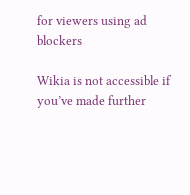for viewers using ad blockers

Wikia is not accessible if you’ve made further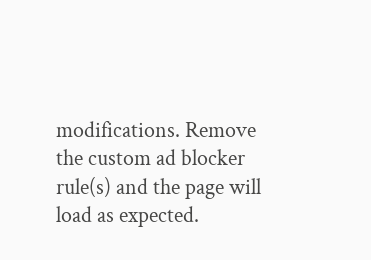modifications. Remove the custom ad blocker rule(s) and the page will load as expected.